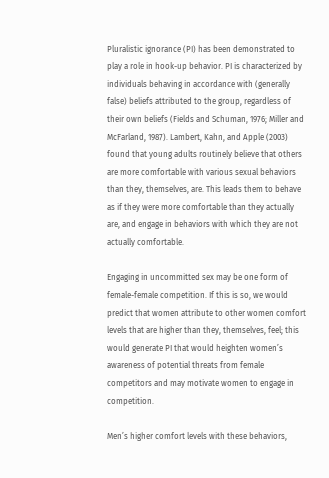Pluralistic ignorance (PI) has been demonstrated to play a role in hook-up behavior. PI is characterized by individuals behaving in accordance with (generally false) beliefs attributed to the group, regardless of their own beliefs (Fields and Schuman, 1976; Miller and McFarland, 1987). Lambert, Kahn, and Apple (2003) found that young adults routinely believe that others are more comfortable with various sexual behaviors than they, themselves, are. This leads them to behave as if they were more comfortable than they actually are, and engage in behaviors with which they are not actually comfortable.

Engaging in uncommitted sex may be one form of female-female competition. If this is so, we would predict that women attribute to other women comfort levels that are higher than they, themselves, feel; this would generate PI that would heighten women’s awareness of potential threats from female competitors and may motivate women to engage in competition.

Men’s higher comfort levels with these behaviors,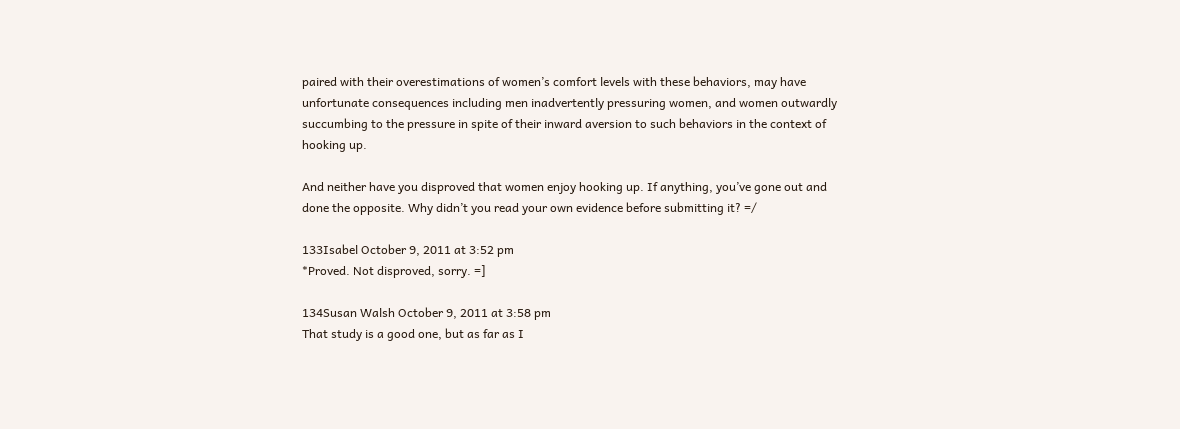paired with their overestimations of women’s comfort levels with these behaviors, may have unfortunate consequences including men inadvertently pressuring women, and women outwardly succumbing to the pressure in spite of their inward aversion to such behaviors in the context of hooking up.

And neither have you disproved that women enjoy hooking up. If anything, you’ve gone out and done the opposite. Why didn’t you read your own evidence before submitting it? =/

133Isabel October 9, 2011 at 3:52 pm
*Proved. Not disproved, sorry. =]

134Susan Walsh October 9, 2011 at 3:58 pm
That study is a good one, but as far as I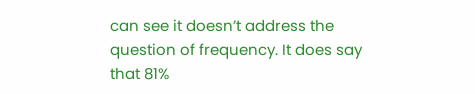can see it doesn’t address the question of frequency. It does say that 81%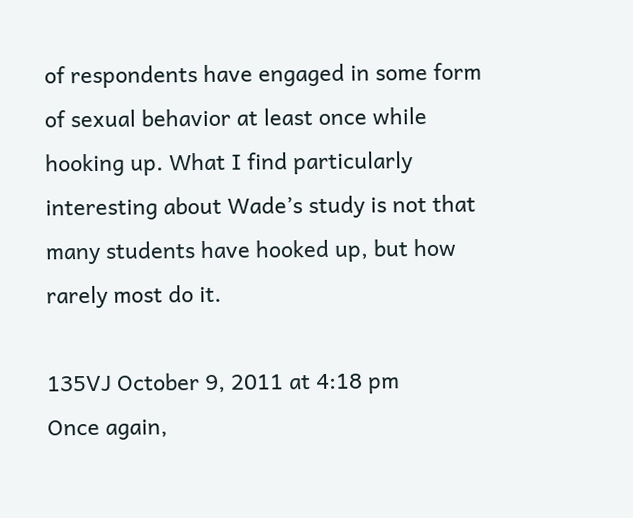of respondents have engaged in some form of sexual behavior at least once while hooking up. What I find particularly interesting about Wade’s study is not that many students have hooked up, but how rarely most do it.

135VJ October 9, 2011 at 4:18 pm
Once again,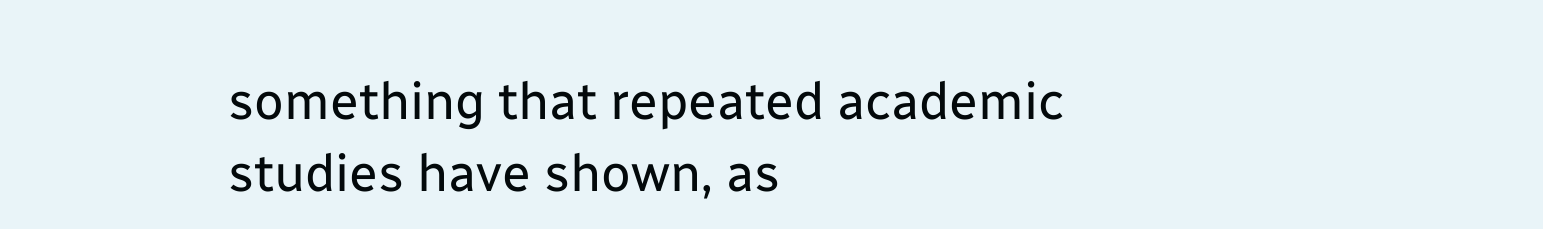something that repeated academic studies have shown, as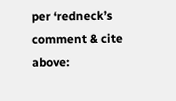per ‘redneck’s comment & cite above: